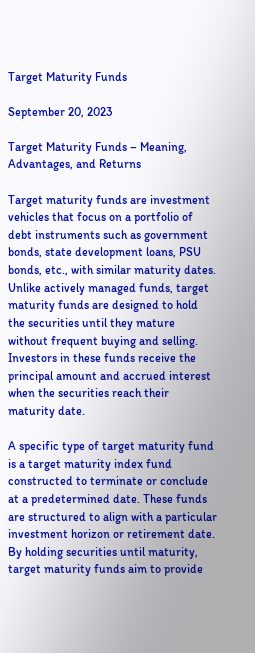Target Maturity Funds

September 20, 2023

Target Maturity Funds – Meaning, Advantages, and Returns

Target maturity funds are investment vehicles that focus on a portfolio of debt instruments such as government bonds, state development loans, PSU bonds, etc., with similar maturity dates. Unlike actively managed funds, target maturity funds are designed to hold the securities until they mature without frequent buying and selling. Investors in these funds receive the principal amount and accrued interest when the securities reach their maturity date.

A specific type of target maturity fund is a target maturity index fund constructed to terminate or conclude at a predetermined date. These funds are structured to align with a particular investment horizon or retirement date. By holding securities until maturity, target maturity funds aim to provide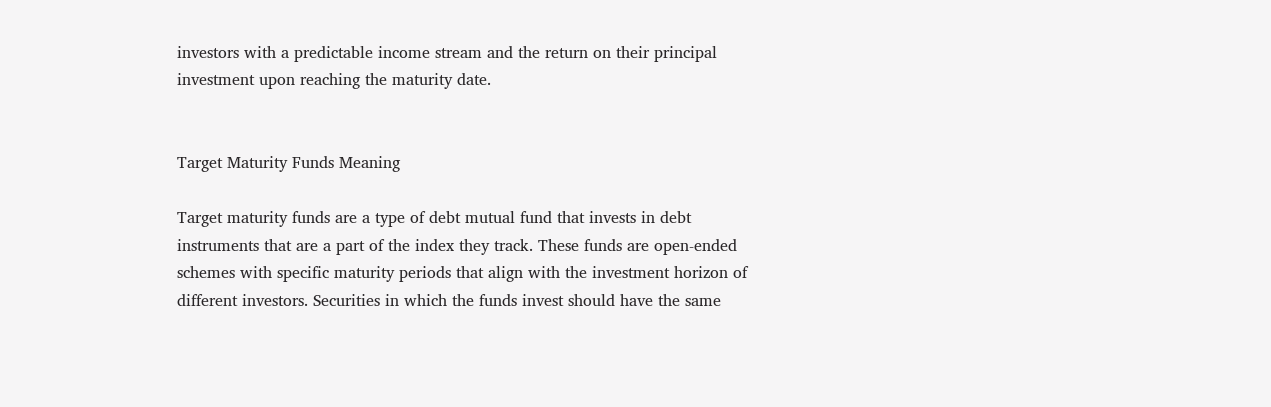investors with a predictable income stream and the return on their principal investment upon reaching the maturity date.


Target Maturity Funds Meaning

Target maturity funds are a type of debt mutual fund that invests in debt instruments that are a part of the index they track. These funds are open-ended schemes with specific maturity periods that align with the investment horizon of different investors. Securities in which the funds invest should have the same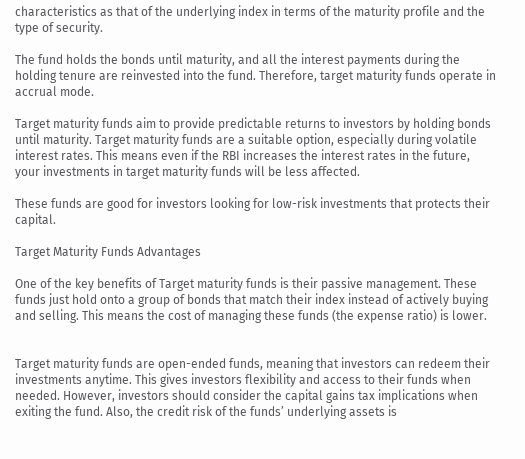characteristics as that of the underlying index in terms of the maturity profile and the type of security.

The fund holds the bonds until maturity, and all the interest payments during the holding tenure are reinvested into the fund. Therefore, target maturity funds operate in accrual mode.

Target maturity funds aim to provide predictable returns to investors by holding bonds until maturity. Target maturity funds are a suitable option, especially during volatile interest rates. This means even if the RBI increases the interest rates in the future, your investments in target maturity funds will be less affected.

These funds are good for investors looking for low-risk investments that protects their capital.

Target Maturity Funds Advantages

One of the key benefits of Target maturity funds is their passive management. These funds just hold onto a group of bonds that match their index instead of actively buying and selling. This means the cost of managing these funds (the expense ratio) is lower.


Target maturity funds are open-ended funds, meaning that investors can redeem their investments anytime. This gives investors flexibility and access to their funds when needed. However, investors should consider the capital gains tax implications when exiting the fund. Also, the credit risk of the funds’ underlying assets is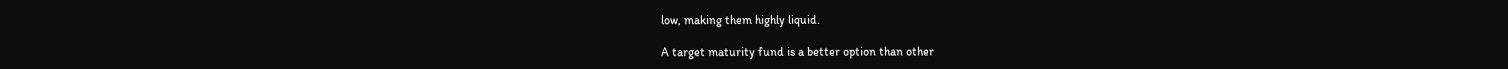low, making them highly liquid.

A target maturity fund is a better option than other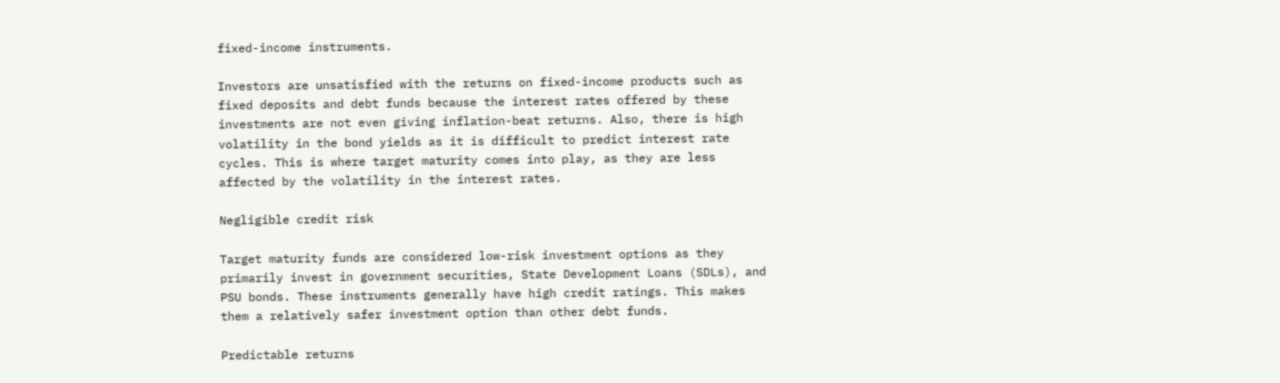fixed-income instruments.

Investors are unsatisfied with the returns on fixed-income products such as fixed deposits and debt funds because the interest rates offered by these investments are not even giving inflation-beat returns. Also, there is high volatility in the bond yields as it is difficult to predict interest rate cycles. This is where target maturity comes into play, as they are less affected by the volatility in the interest rates.

Negligible credit risk

Target maturity funds are considered low-risk investment options as they primarily invest in government securities, State Development Loans (SDLs), and PSU bonds. These instruments generally have high credit ratings. This makes them a relatively safer investment option than other debt funds.

Predictable returns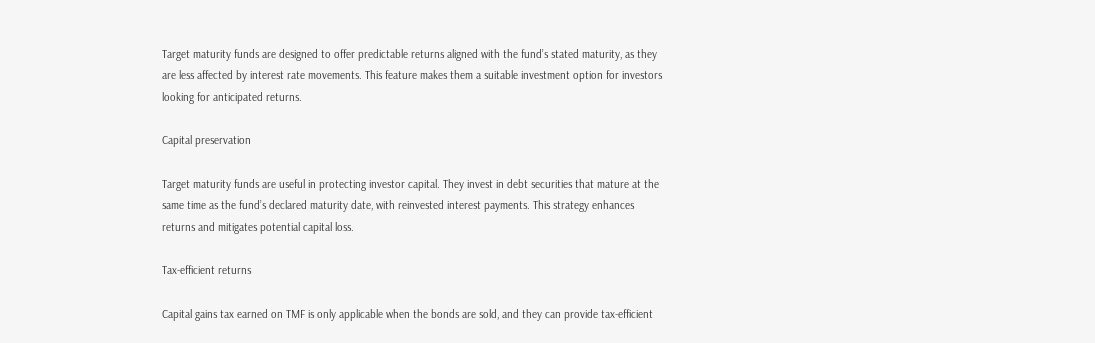Target maturity funds are designed to offer predictable returns aligned with the fund’s stated maturity, as they are less affected by interest rate movements. This feature makes them a suitable investment option for investors looking for anticipated returns.

Capital preservation

Target maturity funds are useful in protecting investor capital. They invest in debt securities that mature at the same time as the fund’s declared maturity date, with reinvested interest payments. This strategy enhances returns and mitigates potential capital loss.

Tax-efficient returns

Capital gains tax earned on TMF is only applicable when the bonds are sold, and they can provide tax-efficient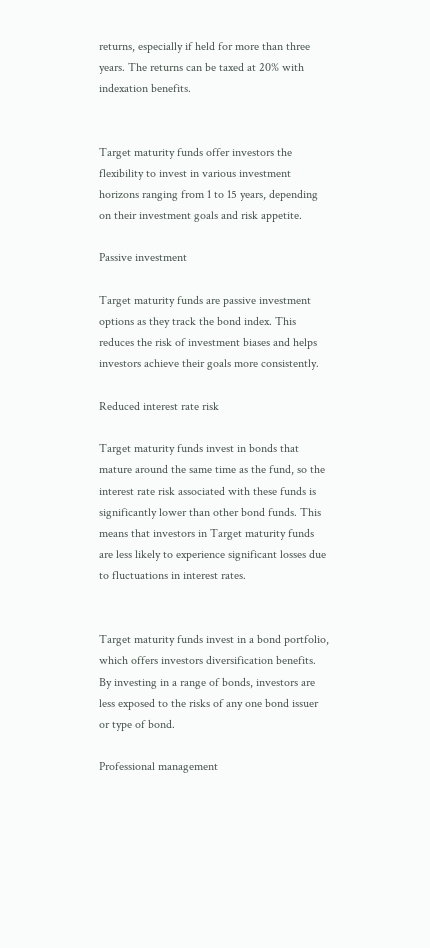returns, especially if held for more than three years. The returns can be taxed at 20% with indexation benefits.


Target maturity funds offer investors the flexibility to invest in various investment horizons ranging from 1 to 15 years, depending on their investment goals and risk appetite.

Passive investment

Target maturity funds are passive investment options as they track the bond index. This reduces the risk of investment biases and helps investors achieve their goals more consistently.

Reduced interest rate risk

Target maturity funds invest in bonds that mature around the same time as the fund, so the interest rate risk associated with these funds is significantly lower than other bond funds. This means that investors in Target maturity funds are less likely to experience significant losses due to fluctuations in interest rates.


Target maturity funds invest in a bond portfolio, which offers investors diversification benefits. By investing in a range of bonds, investors are less exposed to the risks of any one bond issuer or type of bond.

Professional management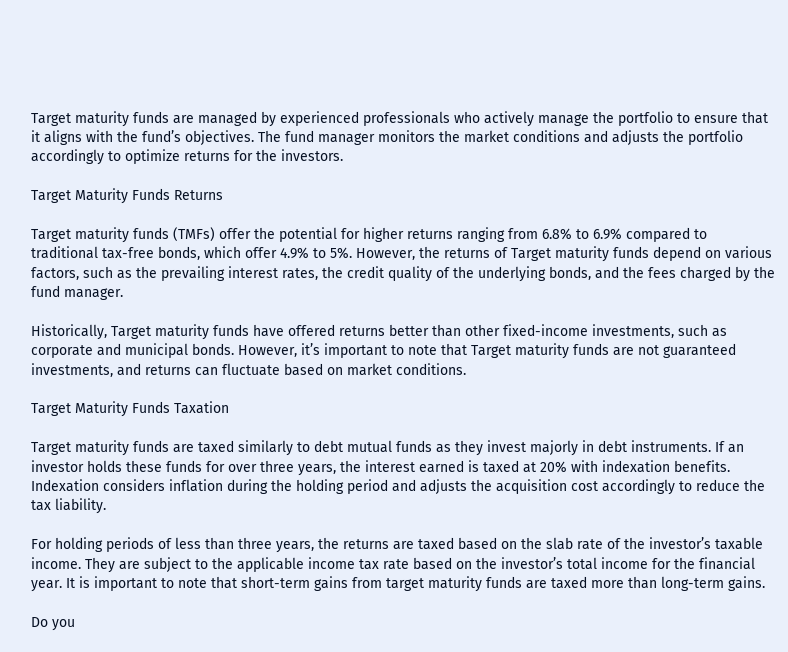Target maturity funds are managed by experienced professionals who actively manage the portfolio to ensure that it aligns with the fund’s objectives. The fund manager monitors the market conditions and adjusts the portfolio accordingly to optimize returns for the investors.

Target Maturity Funds Returns

Target maturity funds (TMFs) offer the potential for higher returns ranging from 6.8% to 6.9% compared to traditional tax-free bonds, which offer 4.9% to 5%. However, the returns of Target maturity funds depend on various factors, such as the prevailing interest rates, the credit quality of the underlying bonds, and the fees charged by the fund manager.

Historically, Target maturity funds have offered returns better than other fixed-income investments, such as corporate and municipal bonds. However, it’s important to note that Target maturity funds are not guaranteed investments, and returns can fluctuate based on market conditions.

Target Maturity Funds Taxation

Target maturity funds are taxed similarly to debt mutual funds as they invest majorly in debt instruments. If an investor holds these funds for over three years, the interest earned is taxed at 20% with indexation benefits. Indexation considers inflation during the holding period and adjusts the acquisition cost accordingly to reduce the tax liability.

For holding periods of less than three years, the returns are taxed based on the slab rate of the investor’s taxable income. They are subject to the applicable income tax rate based on the investor’s total income for the financial year. It is important to note that short-term gains from target maturity funds are taxed more than long-term gains.

Do you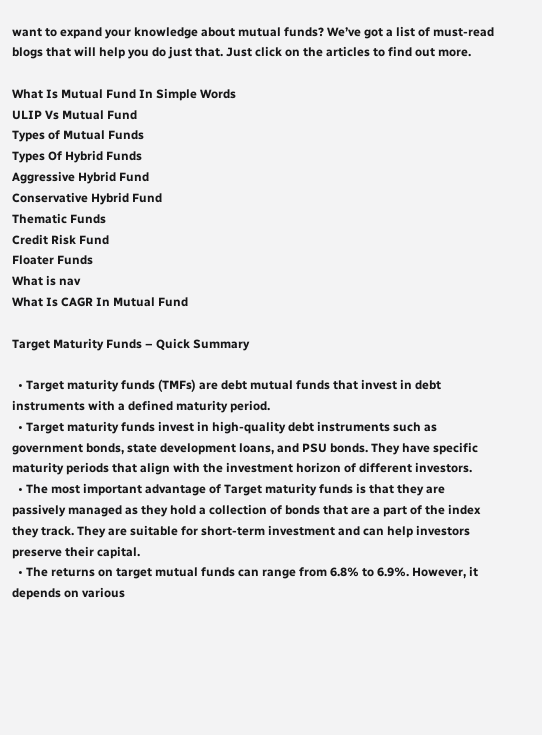want to expand your knowledge about mutual funds? We’ve got a list of must-read blogs that will help you do just that. Just click on the articles to find out more.

What Is Mutual Fund In Simple Words
ULIP Vs Mutual Fund
Types of Mutual Funds
Types Of Hybrid Funds
Aggressive Hybrid Fund
Conservative Hybrid Fund
Thematic Funds
Credit Risk Fund
Floater Funds
What is nav
What Is CAGR In Mutual Fund

Target Maturity Funds – Quick Summary

  • Target maturity funds (TMFs) are debt mutual funds that invest in debt instruments with a defined maturity period.
  • Target maturity funds invest in high-quality debt instruments such as government bonds, state development loans, and PSU bonds. They have specific maturity periods that align with the investment horizon of different investors.
  • The most important advantage of Target maturity funds is that they are passively managed as they hold a collection of bonds that are a part of the index they track. They are suitable for short-term investment and can help investors preserve their capital.
  • The returns on target mutual funds can range from 6.8% to 6.9%. However, it depends on various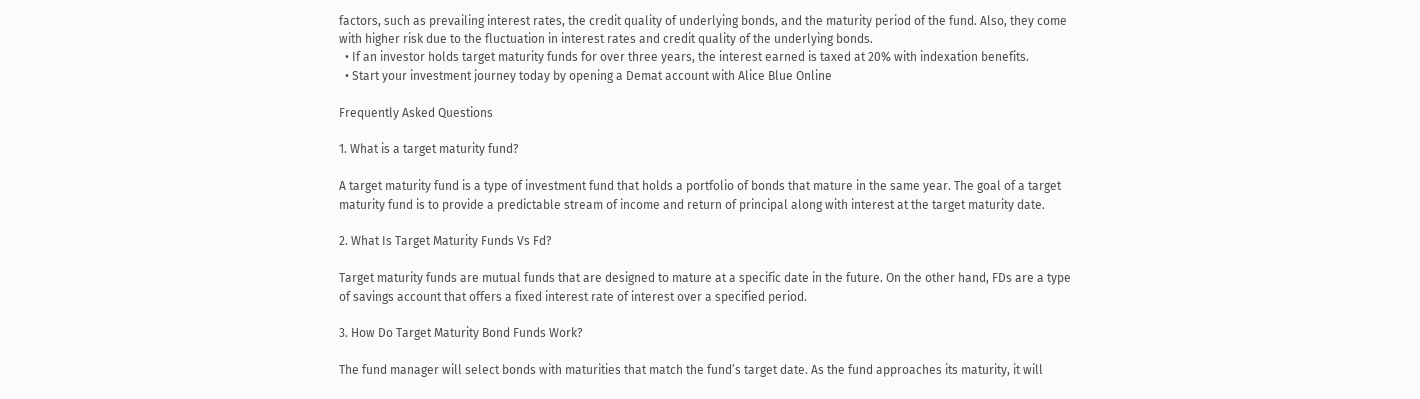factors, such as prevailing interest rates, the credit quality of underlying bonds, and the maturity period of the fund. Also, they come with higher risk due to the fluctuation in interest rates and credit quality of the underlying bonds.
  • If an investor holds target maturity funds for over three years, the interest earned is taxed at 20% with indexation benefits.
  • Start your investment journey today by opening a Demat account with Alice Blue Online

Frequently Asked Questions

1. What is a target maturity fund?

A target maturity fund is a type of investment fund that holds a portfolio of bonds that mature in the same year. The goal of a target maturity fund is to provide a predictable stream of income and return of principal along with interest at the target maturity date.

2. What Is Target Maturity Funds Vs Fd?

Target maturity funds are mutual funds that are designed to mature at a specific date in the future. On the other hand, FDs are a type of savings account that offers a fixed interest rate of interest over a specified period.

3. How Do Target Maturity Bond Funds Work?

The fund manager will select bonds with maturities that match the fund’s target date. As the fund approaches its maturity, it will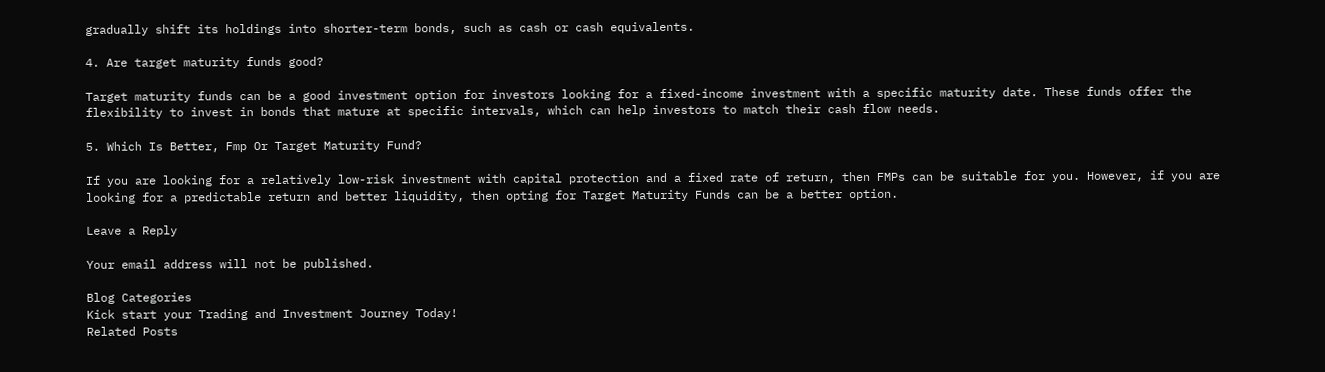gradually shift its holdings into shorter-term bonds, such as cash or cash equivalents.

4. Are target maturity funds good?

Target maturity funds can be a good investment option for investors looking for a fixed-income investment with a specific maturity date. These funds offer the flexibility to invest in bonds that mature at specific intervals, which can help investors to match their cash flow needs.

5. Which Is Better, Fmp Or Target Maturity Fund?

If you are looking for a relatively low-risk investment with capital protection and a fixed rate of return, then FMPs can be suitable for you. However, if you are looking for a predictable return and better liquidity, then opting for Target Maturity Funds can be a better option.

Leave a Reply

Your email address will not be published.

Blog Categories
Kick start your Trading and Investment Journey Today!
Related Posts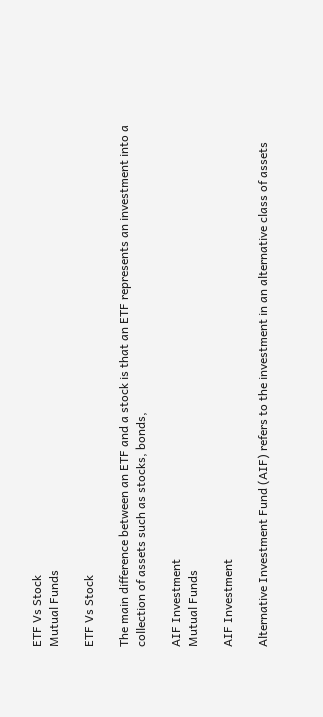ETF Vs Stock
Mutual Funds

ETF Vs Stock

The main difference between an ETF and a stock is that an ETF represents an investment into a collection of assets such as stocks, bonds,

AIF Investment
Mutual Funds

AIF Investment

Alternative Investment Fund (AIF) refers to the investment in an alternative class of assets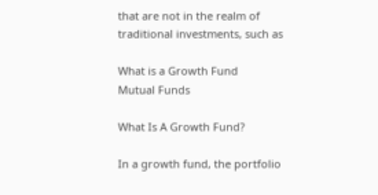that are not in the realm of traditional investments, such as

What is a Growth Fund
Mutual Funds

What Is A Growth Fund?

In a growth fund, the portfolio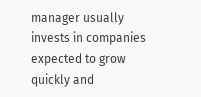manager usually invests in companies expected to grow quickly and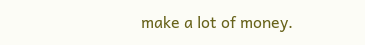make a lot of money.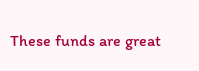These funds are great